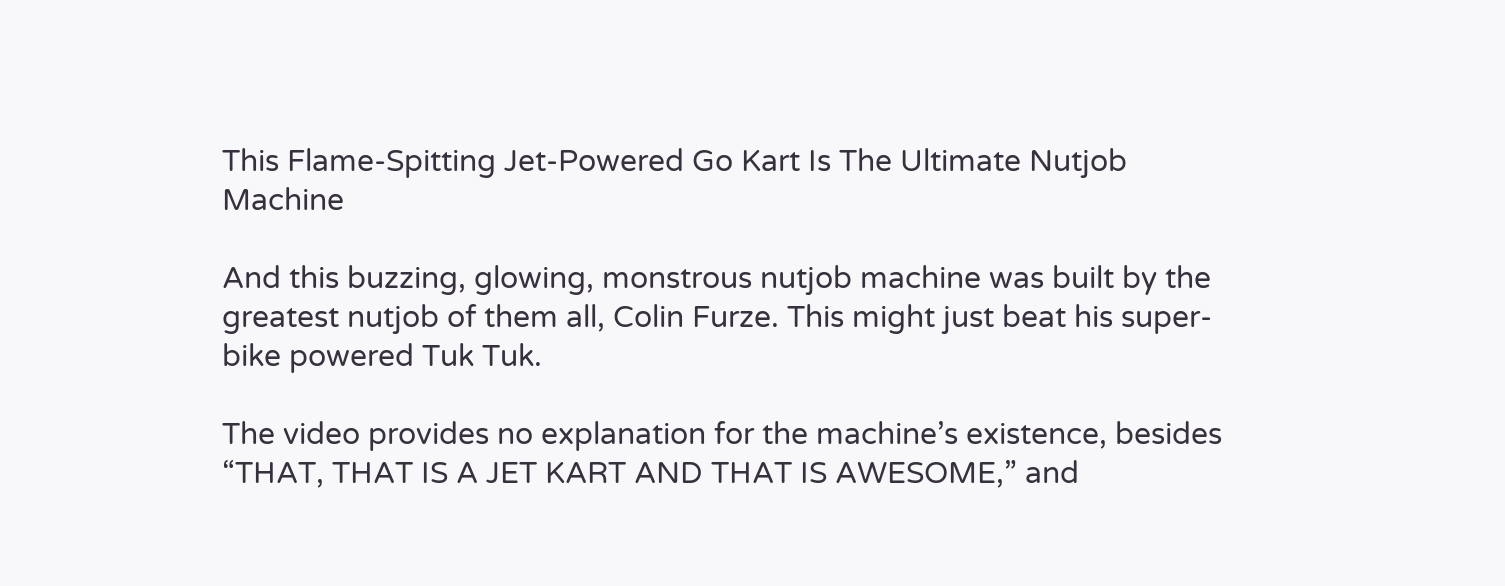This Flame-Spitting Jet-Powered Go Kart Is The Ultimate Nutjob Machine

And this buzzing, glowing, monstrous nutjob machine was built by the greatest nutjob of them all, Colin Furze. This might just beat his super-bike powered Tuk Tuk.

The video provides no explanation for the machine’s existence, besides “THAT, THAT IS A JET KART AND THAT IS AWESOME,” and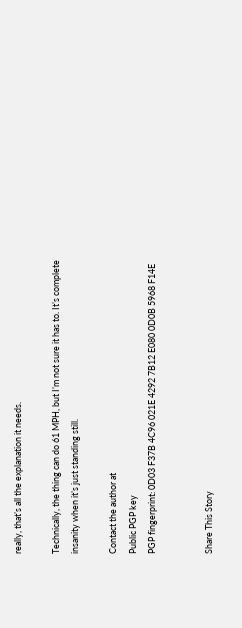really, that’s all the explanation it needs.

Technically, the thing can do 61 MPH, but I’m not sure it has to. It’s complete insanity when it’s just standing still.

Contact the author at
Public PGP key
PGP fingerprint: 0D03 F37B 4C96 021E 4292 7B12 E080 0D0B 5968 F14E


Share This Story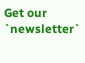Get our `newsletter`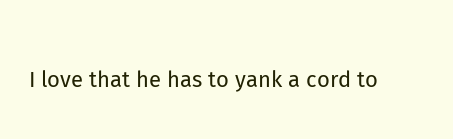I love that he has to yank a cord to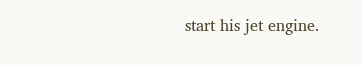start his jet engine.